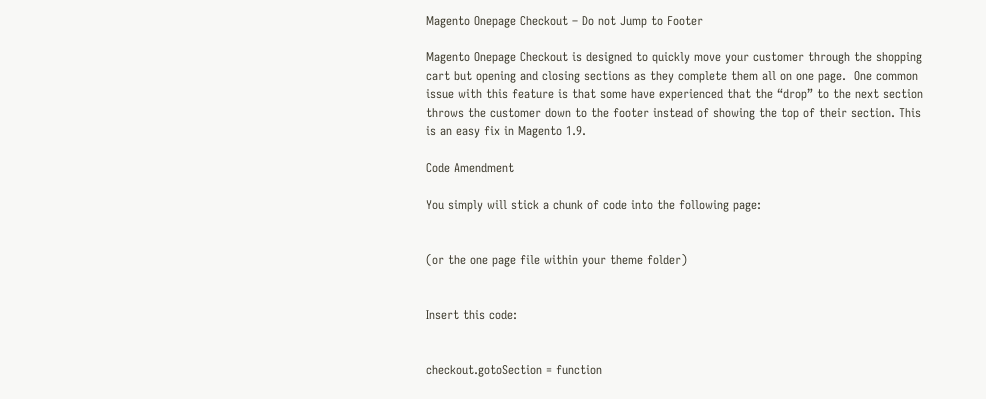Magento Onepage Checkout – Do not Jump to Footer

Magento Onepage Checkout is designed to quickly move your customer through the shopping cart but opening and closing sections as they complete them all on one page.  One common issue with this feature is that some have experienced that the “drop” to the next section throws the customer down to the footer instead of showing the top of their section. This is an easy fix in Magento 1.9.

Code Amendment

You simply will stick a chunk of code into the following page:


(or the one page file within your theme folder)


Insert this code:


checkout.gotoSection = function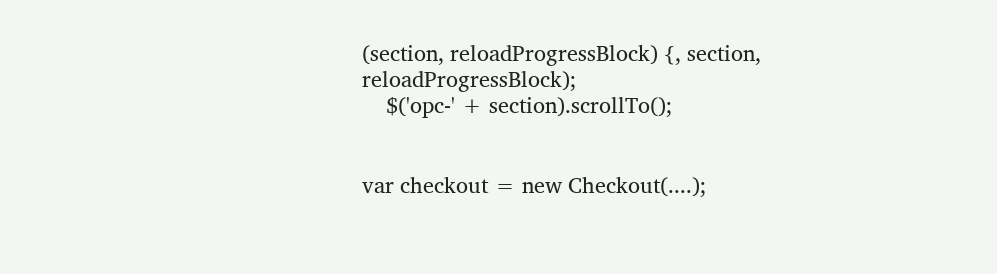(section, reloadProgressBlock) {, section, reloadProgressBlock);
    $('opc-' + section).scrollTo();


var checkout = new Checkout(....);